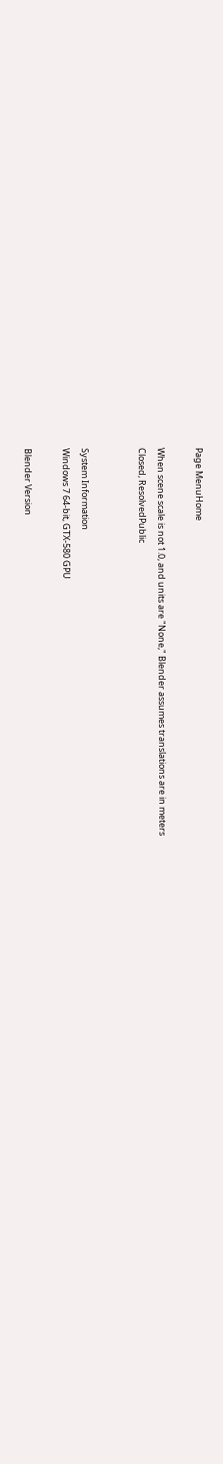Page MenuHome

When scene scale is not 1.0, and units are "None," Blender assumes translations are in meters
Closed, ResolvedPublic


System Information
Windows 7 64-bit, GTX-580 GPU

Blender Version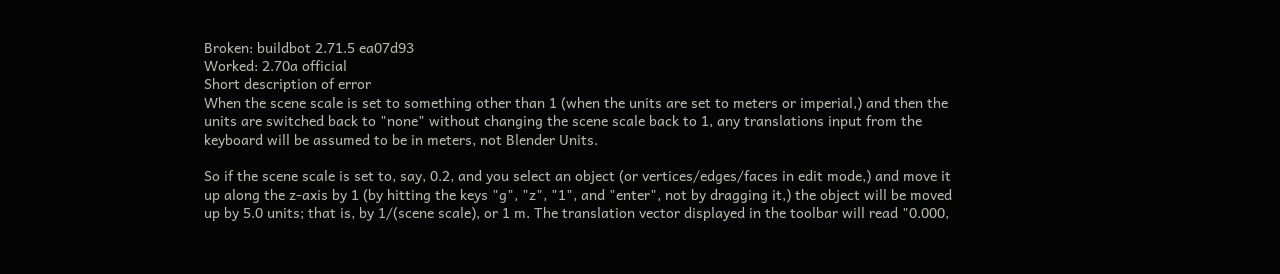Broken: buildbot 2.71.5 ea07d93
Worked: 2.70a official
Short description of error
When the scene scale is set to something other than 1 (when the units are set to meters or imperial,) and then the units are switched back to "none" without changing the scene scale back to 1, any translations input from the keyboard will be assumed to be in meters, not Blender Units.

So if the scene scale is set to, say, 0.2, and you select an object (or vertices/edges/faces in edit mode,) and move it up along the z-axis by 1 (by hitting the keys "g", "z", "1", and "enter", not by dragging it,) the object will be moved up by 5.0 units; that is, by 1/(scene scale), or 1 m. The translation vector displayed in the toolbar will read "0.000,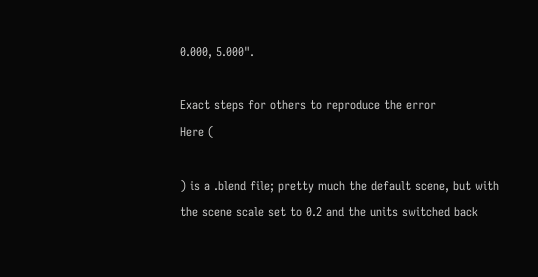0.000, 5.000".

Exact steps for others to reproduce the error
Here (

) is a .blend file; pretty much the default scene, but with the scene scale set to 0.2 and the units switched back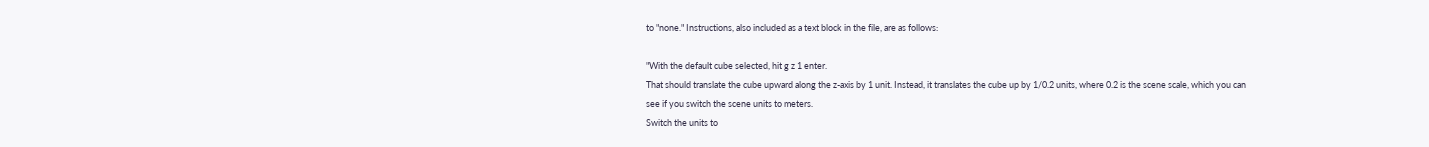to "none." Instructions, also included as a text block in the file, are as follows:

"With the default cube selected, hit g z 1 enter.
That should translate the cube upward along the z-axis by 1 unit. Instead, it translates the cube up by 1/0.2 units, where 0.2 is the scene scale, which you can see if you switch the scene units to meters.
Switch the units to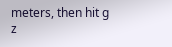meters, then hit g z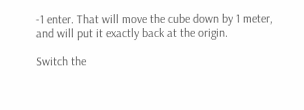-1 enter. That will move the cube down by 1 meter, and will put it exactly back at the origin.

Switch the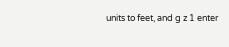units to feet, and g z 1 enter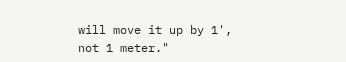will move it up by 1', not 1 meter."